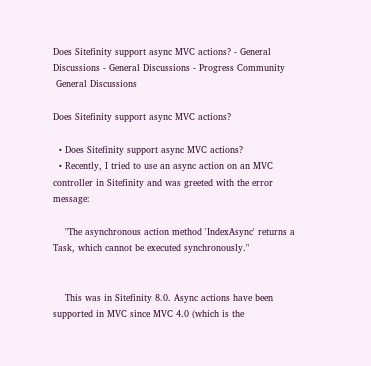Does Sitefinity support async MVC actions? - General Discussions - General Discussions - Progress Community
 General Discussions

Does Sitefinity support async MVC actions?

  • Does Sitefinity support async MVC actions?
  • Recently, I tried to use an async action on an MVC controller in Sitefinity and was greeted with the error message:

    "The asynchronous action method 'IndexAsync' returns a Task, which cannot be executed synchronously."


    This was in Sitefinity 8.0. Async actions have been supported in MVC since MVC 4.0 (which is the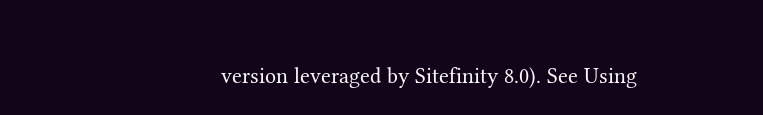version leveraged by Sitefinity 8.0). See Using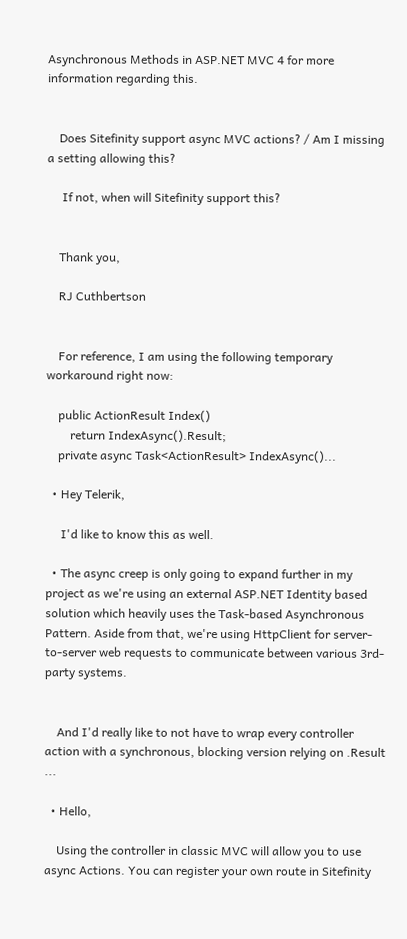Asynchronous Methods in ASP.NET MVC 4 for more information regarding this.


    Does Sitefinity support async MVC actions? / Am I missing a setting allowing this?

     If not, when will Sitefinity support this?


    Thank you,

    RJ Cuthbertson


    For reference, I am using the following temporary workaround right now:

    public ActionResult Index()
        return IndexAsync().Result;
    private async Task<ActionResult> IndexAsync()...

  • Hey Telerik,

     I'd like to know this as well.

  • The async creep is only going to expand further in my project as we're using an external ASP.NET Identity based solution which heavily uses the Task-based Asynchronous Pattern. Aside from that, we're using HttpClient for server-to-server web requests to communicate between various 3rd-party systems.


    And I'd really like to not have to wrap every controller action with a synchronous, blocking version relying on .Result ...

  • Hello,

    Using the controller in classic MVC will allow you to use async Actions. You can register your own route in Sitefinity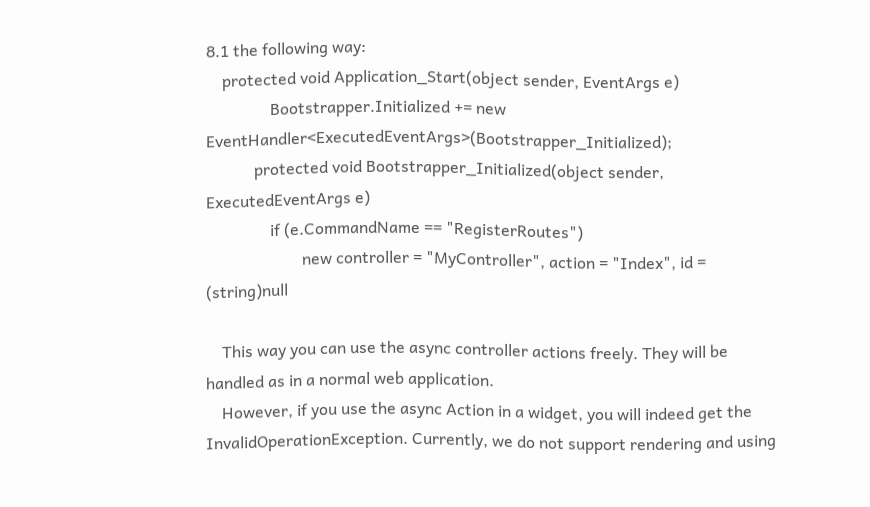8.1 the following way:
    protected void Application_Start(object sender, EventArgs e)
                Bootstrapper.Initialized += new EventHandler<ExecutedEventArgs>(Bootstrapper_Initialized);
            protected void Bootstrapper_Initialized(object sender, ExecutedEventArgs e)
                if (e.CommandName == "RegisterRoutes")
                        new controller = "MyController", action = "Index", id = (string)null

    This way you can use the async controller actions freely. They will be handled as in a normal web application.
    However, if you use the async Action in a widget, you will indeed get the InvalidOperationException. Currently, we do not support rendering and using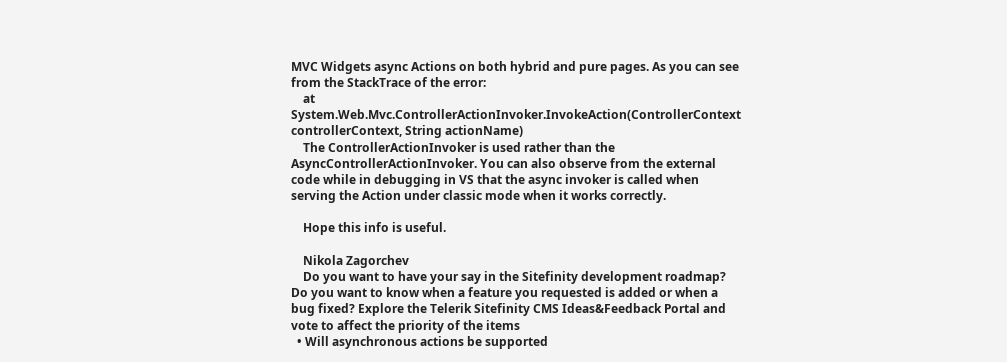MVC Widgets async Actions on both hybrid and pure pages. As you can see from the StackTrace of the error:
    at System.Web.Mvc.ControllerActionInvoker.InvokeAction(ControllerContext controllerContext, String actionName)
    The ControllerActionInvoker is used rather than the AsyncControllerActionInvoker. You can also observe from the external code while in debugging in VS that the async invoker is called when serving the Action under classic mode when it works correctly.

    Hope this info is useful.

    Nikola Zagorchev
    Do you want to have your say in the Sitefinity development roadmap? Do you want to know when a feature you requested is added or when a bug fixed? Explore the Telerik Sitefinity CMS Ideas&Feedback Portal and vote to affect the priority of the items
  • Will asynchronous actions be supported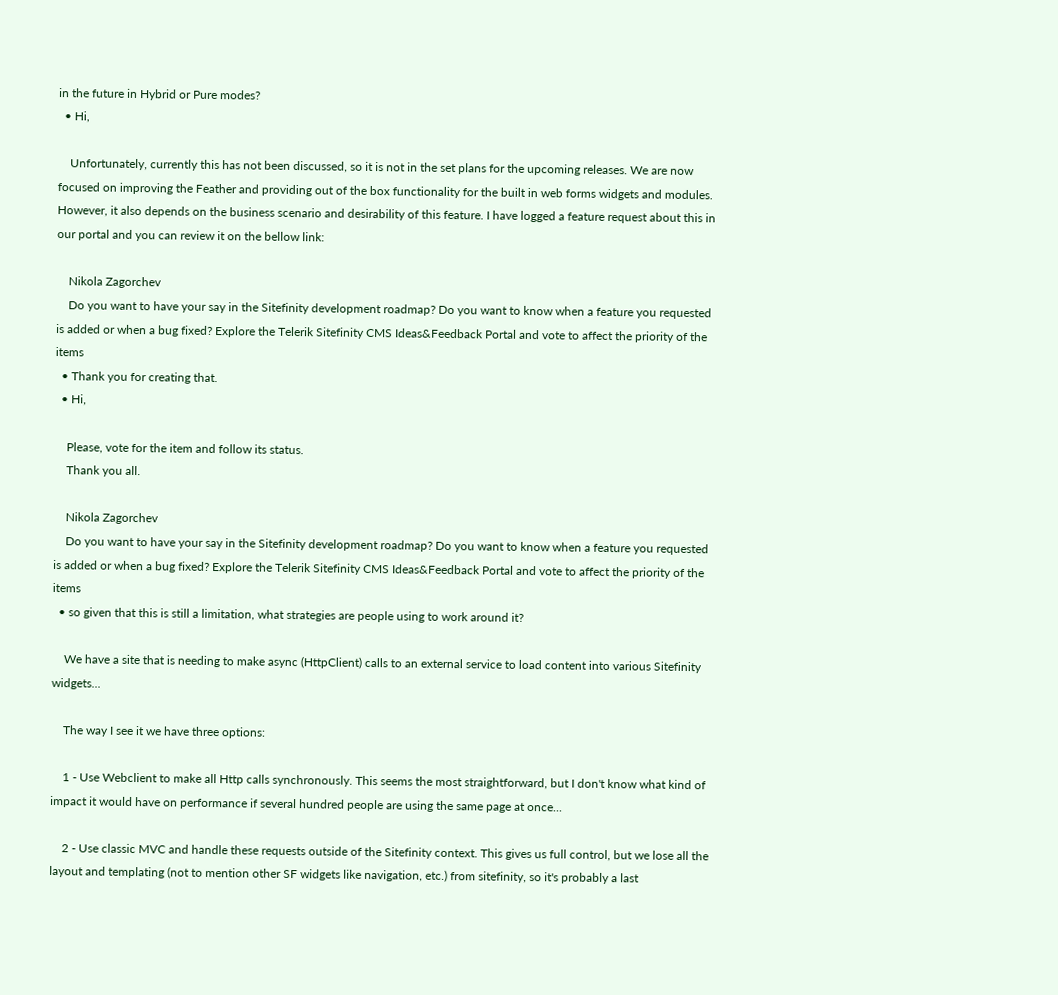in the future in Hybrid or Pure modes?
  • Hi,

    Unfortunately, currently this has not been discussed, so it is not in the set plans for the upcoming releases. We are now focused on improving the Feather and providing out of the box functionality for the built in web forms widgets and modules. However, it also depends on the business scenario and desirability of this feature. I have logged a feature request about this in our portal and you can review it on the bellow link:

    Nikola Zagorchev
    Do you want to have your say in the Sitefinity development roadmap? Do you want to know when a feature you requested is added or when a bug fixed? Explore the Telerik Sitefinity CMS Ideas&Feedback Portal and vote to affect the priority of the items
  • Thank you for creating that.
  • Hi,

    Please, vote for the item and follow its status.
    Thank you all.

    Nikola Zagorchev
    Do you want to have your say in the Sitefinity development roadmap? Do you want to know when a feature you requested is added or when a bug fixed? Explore the Telerik Sitefinity CMS Ideas&Feedback Portal and vote to affect the priority of the items
  • so given that this is still a limitation, what strategies are people using to work around it?

    We have a site that is needing to make async (HttpClient) calls to an external service to load content into various Sitefinity widgets...

    The way I see it we have three options:

    1 - Use Webclient to make all Http calls synchronously. This seems the most straightforward, but I don't know what kind of impact it would have on performance if several hundred people are using the same page at once...

    2 - Use classic MVC and handle these requests outside of the Sitefinity context. This gives us full control, but we lose all the layout and templating (not to mention other SF widgets like navigation, etc.) from sitefinity, so it's probably a last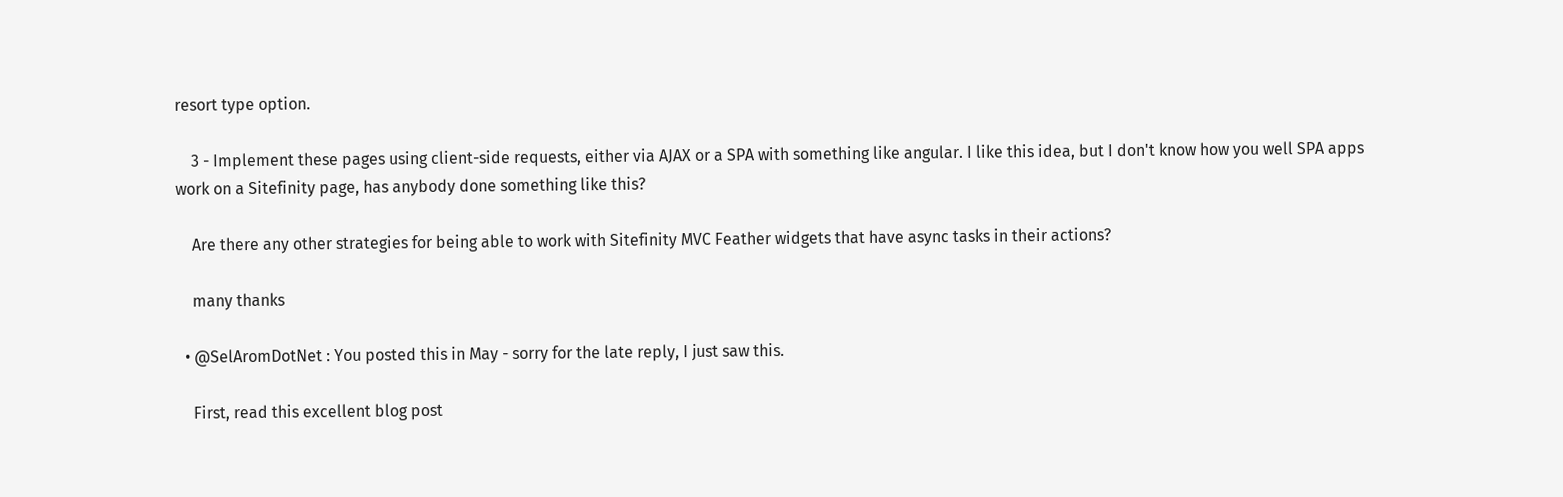resort type option.

    3 - Implement these pages using client-side requests, either via AJAX or a SPA with something like angular. I like this idea, but I don't know how you well SPA apps work on a Sitefinity page, has anybody done something like this?

    Are there any other strategies for being able to work with Sitefinity MVC Feather widgets that have async tasks in their actions?

    many thanks

  • @SelAromDotNet : You posted this in May - sorry for the late reply, I just saw this.

    First, read this excellent blog post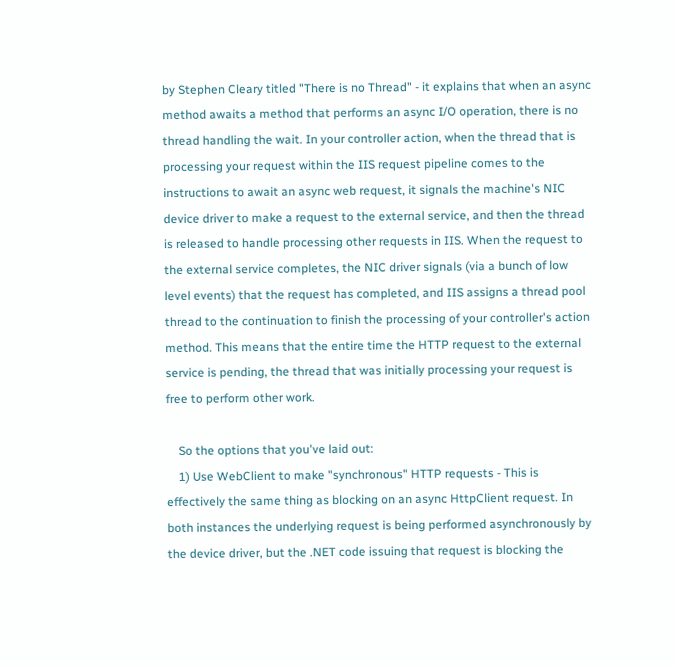by Stephen Cleary titled "There is no Thread" - it explains that when an async method awaits a method that performs an async I/O operation, there is no thread handling the wait. In your controller action, when the thread that is processing your request within the IIS request pipeline comes to the instructions to await an async web request, it signals the machine's NIC device driver to make a request to the external service, and then the thread is released to handle processing other requests in IIS. When the request to the external service completes, the NIC driver signals (via a bunch of low level events) that the request has completed, and IIS assigns a thread pool thread to the continuation to finish the processing of your controller's action method. This means that the entire time the HTTP request to the external service is pending, the thread that was initially processing your request is free to perform other work.

    So the options that you've laid out:
    1) Use WebClient to make "synchronous" HTTP requests - This is effectively the same thing as blocking on an async HttpClient request. In both instances the underlying request is being performed asynchronously by the device driver, but the .NET code issuing that request is blocking the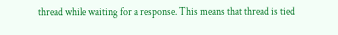thread while waiting for a response. This means that thread is tied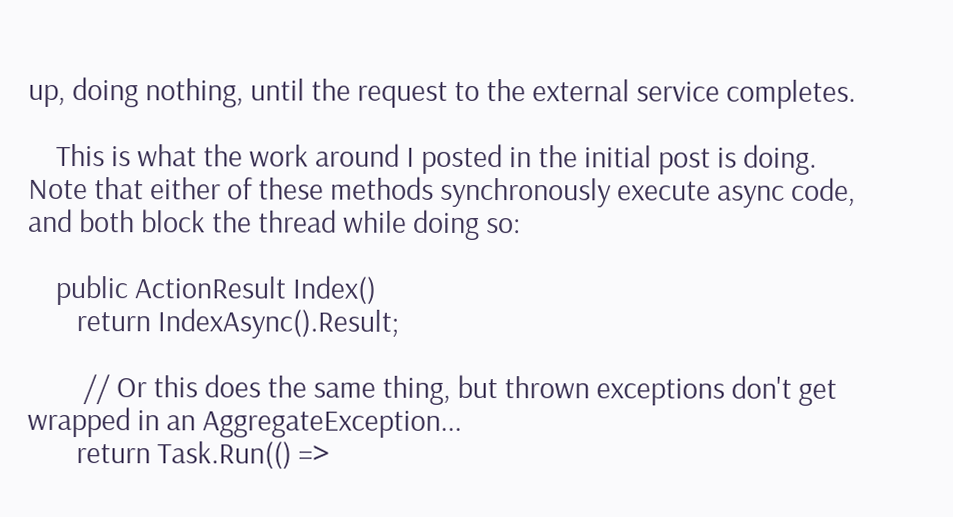up, doing nothing, until the request to the external service completes.

    This is what the work around I posted in the initial post is doing. Note that either of these methods synchronously execute async code, and both block the thread while doing so:

    public ActionResult Index()
       return IndexAsync().Result;

        // Or this does the same thing, but thrown exceptions don't get wrapped in an AggregateException...
       return Task.Run(() =>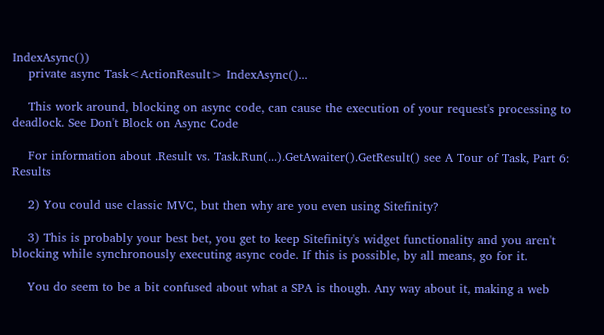IndexAsync())
    private async Task<ActionResult> IndexAsync()...

    This work around, blocking on async code, can cause the execution of your request's processing to deadlock. See Don't Block on Async Code

    For information about .Result vs. Task.Run(...).GetAwaiter().GetResult() see A Tour of Task, Part 6: Results

    2) You could use classic MVC, but then why are you even using Sitefinity?

    3) This is probably your best bet, you get to keep Sitefinity's widget functionality and you aren't blocking while synchronously executing async code. If this is possible, by all means, go for it.

    You do seem to be a bit confused about what a SPA is though. Any way about it, making a web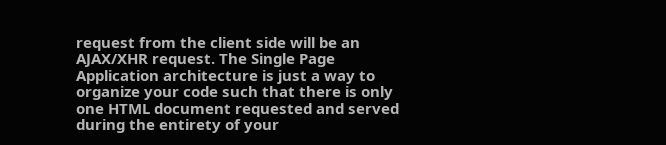request from the client side will be an AJAX/XHR request. The Single Page Application architecture is just a way to organize your code such that there is only one HTML document requested and served during the entirety of your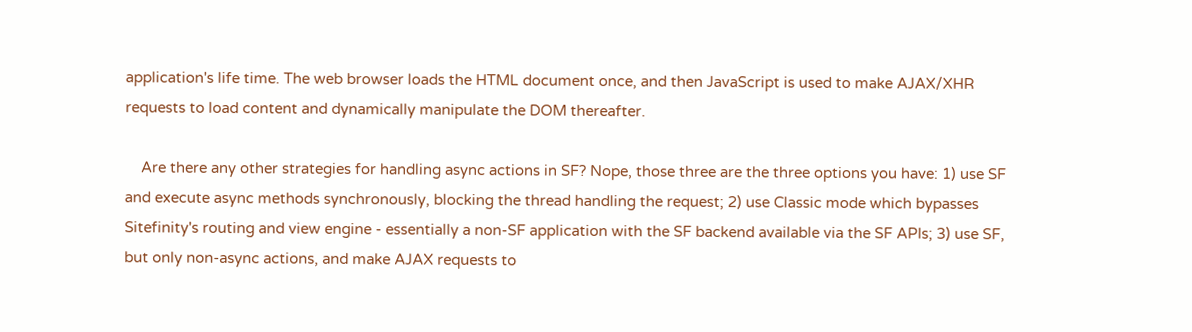application's life time. The web browser loads the HTML document once, and then JavaScript is used to make AJAX/XHR requests to load content and dynamically manipulate the DOM thereafter.

    Are there any other strategies for handling async actions in SF? Nope, those three are the three options you have: 1) use SF and execute async methods synchronously, blocking the thread handling the request; 2) use Classic mode which bypasses Sitefinity's routing and view engine - essentially a non-SF application with the SF backend available via the SF APIs; 3) use SF, but only non-async actions, and make AJAX requests to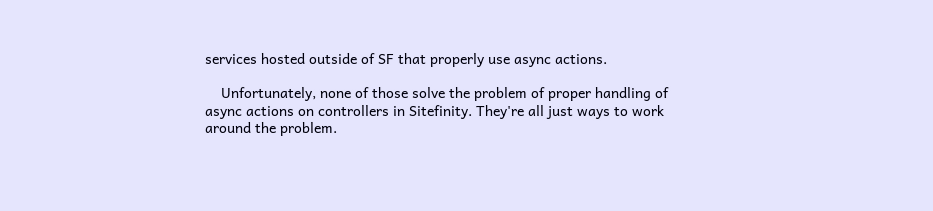services hosted outside of SF that properly use async actions.

    Unfortunately, none of those solve the problem of proper handling of async actions on controllers in Sitefinity. They're all just ways to work around the problem.